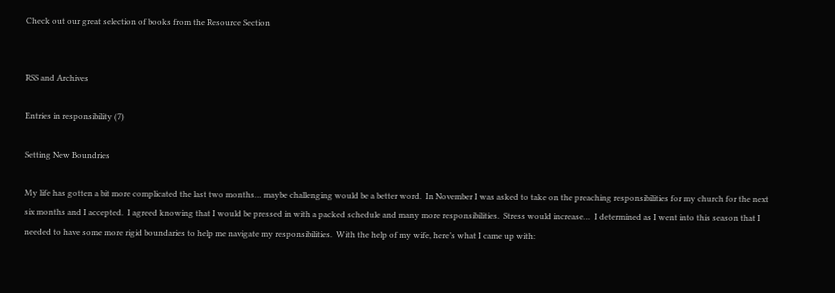Check out our great selection of books from the Resource Section


RSS and Archives

Entries in responsibility (7)

Setting New Boundries

My life has gotten a bit more complicated the last two months… maybe challenging would be a better word.  In November I was asked to take on the preaching responsibilities for my church for the next six months and I accepted.  I agreed knowing that I would be pressed in with a packed schedule and many more responsibilities.  Stress would increase…  I determined as I went into this season that I needed to have some more rigid boundaries to help me navigate my responsibilities.  With the help of my wife, here’s what I came up with: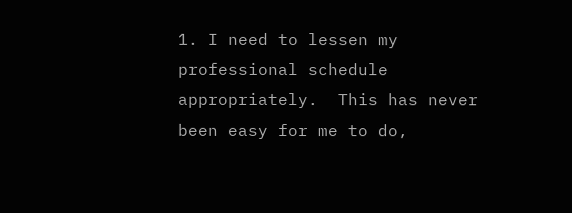1. I need to lessen my professional schedule appropriately.  This has never been easy for me to do,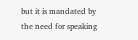but it is mandated by the need for speaking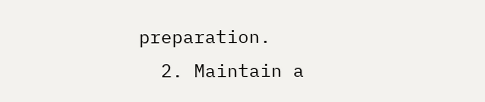preparation.
  2. Maintain a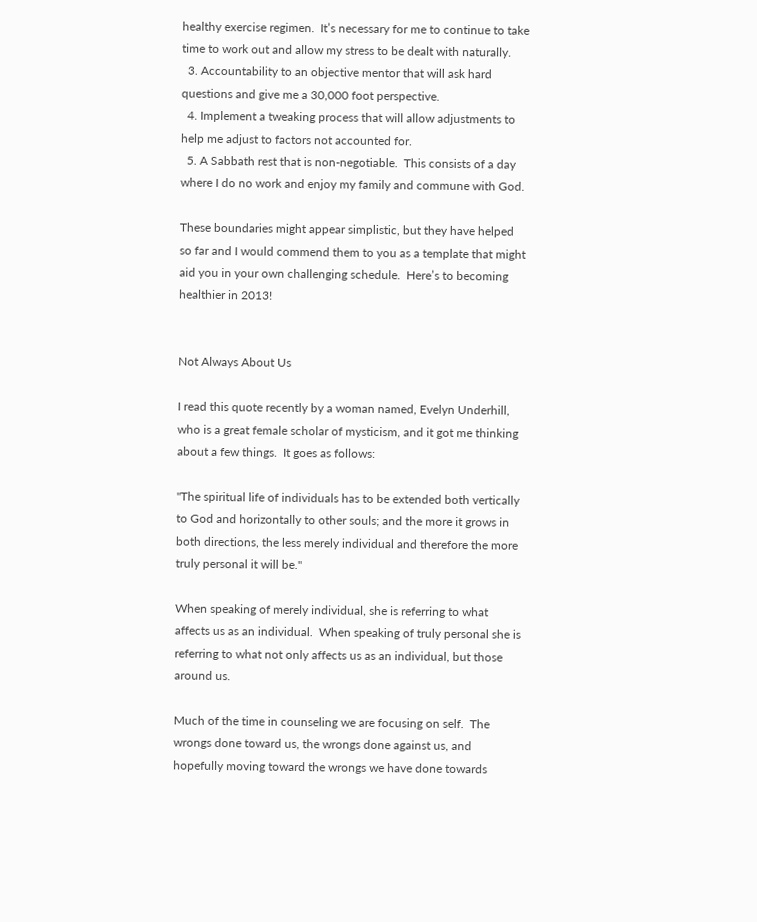healthy exercise regimen.  It’s necessary for me to continue to take time to work out and allow my stress to be dealt with naturally.
  3. Accountability to an objective mentor that will ask hard questions and give me a 30,000 foot perspective.
  4. Implement a tweaking process that will allow adjustments to help me adjust to factors not accounted for.
  5. A Sabbath rest that is non-negotiable.  This consists of a day where I do no work and enjoy my family and commune with God.

These boundaries might appear simplistic, but they have helped so far and I would commend them to you as a template that might aid you in your own challenging schedule.  Here’s to becoming healthier in 2013!


Not Always About Us

I read this quote recently by a woman named, Evelyn Underhill, who is a great female scholar of mysticism, and it got me thinking about a few things.  It goes as follows:

"The spiritual life of individuals has to be extended both vertically to God and horizontally to other souls; and the more it grows in both directions, the less merely individual and therefore the more truly personal it will be."

When speaking of merely individual, she is referring to what affects us as an individual.  When speaking of truly personal she is referring to what not only affects us as an individual, but those around us.

Much of the time in counseling we are focusing on self.  The wrongs done toward us, the wrongs done against us, and hopefully moving toward the wrongs we have done towards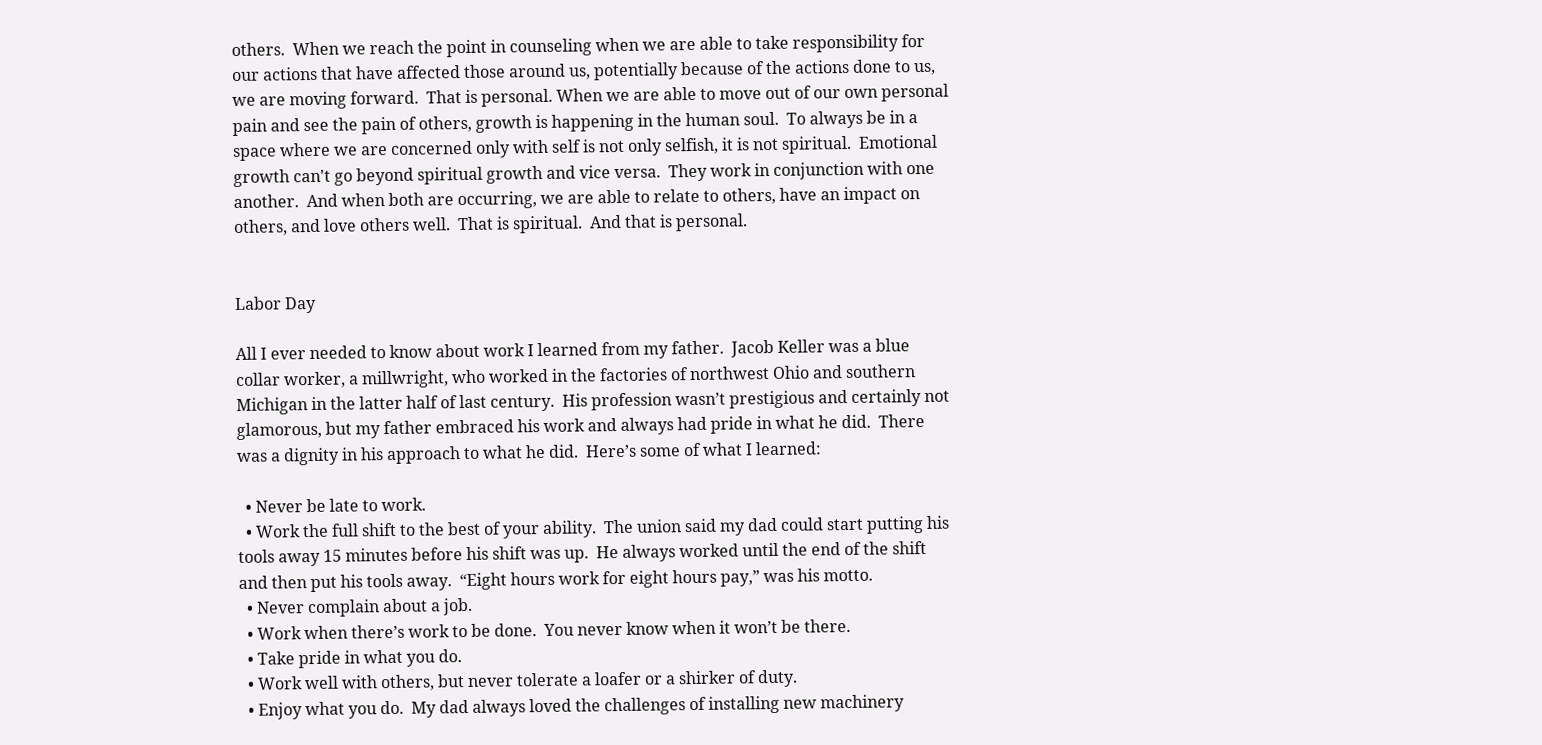others.  When we reach the point in counseling when we are able to take responsibility for our actions that have affected those around us, potentially because of the actions done to us, we are moving forward.  That is personal. When we are able to move out of our own personal pain and see the pain of others, growth is happening in the human soul.  To always be in a space where we are concerned only with self is not only selfish, it is not spiritual.  Emotional growth can't go beyond spiritual growth and vice versa.  They work in conjunction with one another.  And when both are occurring, we are able to relate to others, have an impact on others, and love others well.  That is spiritual.  And that is personal.


Labor Day

All I ever needed to know about work I learned from my father.  Jacob Keller was a blue collar worker, a millwright, who worked in the factories of northwest Ohio and southern Michigan in the latter half of last century.  His profession wasn’t prestigious and certainly not glamorous, but my father embraced his work and always had pride in what he did.  There was a dignity in his approach to what he did.  Here’s some of what I learned:

  • Never be late to work.
  • Work the full shift to the best of your ability.  The union said my dad could start putting his tools away 15 minutes before his shift was up.  He always worked until the end of the shift and then put his tools away.  “Eight hours work for eight hours pay,” was his motto.
  • Never complain about a job.
  • Work when there’s work to be done.  You never know when it won’t be there.
  • Take pride in what you do.
  • Work well with others, but never tolerate a loafer or a shirker of duty.
  • Enjoy what you do.  My dad always loved the challenges of installing new machinery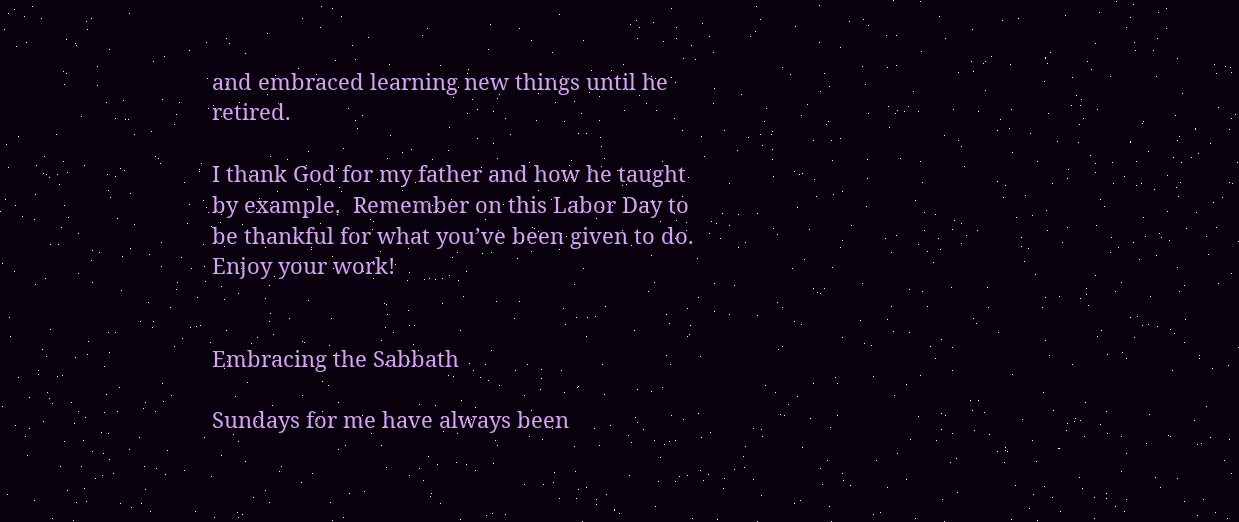and embraced learning new things until he retired.

I thank God for my father and how he taught by example.  Remember on this Labor Day to be thankful for what you’ve been given to do.  Enjoy your work!


Embracing the Sabbath

Sundays for me have always been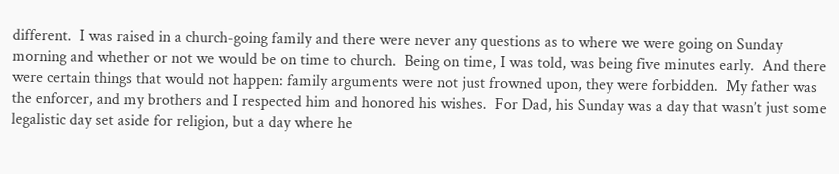different.  I was raised in a church-going family and there were never any questions as to where we were going on Sunday morning and whether or not we would be on time to church.  Being on time, I was told, was being five minutes early.  And there were certain things that would not happen: family arguments were not just frowned upon, they were forbidden.  My father was the enforcer, and my brothers and I respected him and honored his wishes.  For Dad, his Sunday was a day that wasn’t just some legalistic day set aside for religion, but a day where he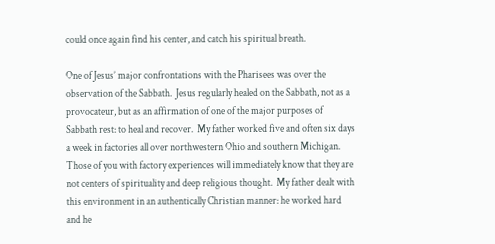could once again find his center, and catch his spiritual breath.

One of Jesus’ major confrontations with the Pharisees was over the observation of the Sabbath.  Jesus regularly healed on the Sabbath, not as a provocateur, but as an affirmation of one of the major purposes of Sabbath rest: to heal and recover.  My father worked five and often six days a week in factories all over northwestern Ohio and southern Michigan.  Those of you with factory experiences will immediately know that they are not centers of spirituality and deep religious thought.  My father dealt with this environment in an authentically Christian manner: he worked hard and he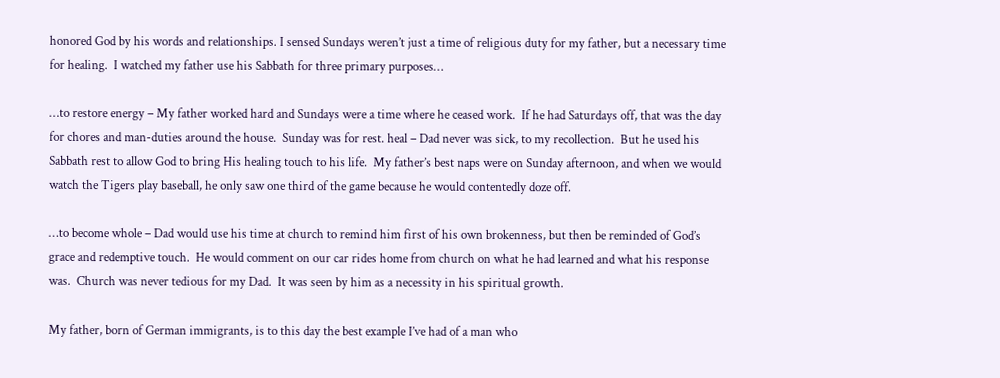honored God by his words and relationships. I sensed Sundays weren’t just a time of religious duty for my father, but a necessary time for healing.  I watched my father use his Sabbath for three primary purposes…

…to restore energy – My father worked hard and Sundays were a time where he ceased work.  If he had Saturdays off, that was the day for chores and man-duties around the house.  Sunday was for rest. heal – Dad never was sick, to my recollection.  But he used his Sabbath rest to allow God to bring His healing touch to his life.  My father’s best naps were on Sunday afternoon, and when we would watch the Tigers play baseball, he only saw one third of the game because he would contentedly doze off.

…to become whole – Dad would use his time at church to remind him first of his own brokenness, but then be reminded of God’s grace and redemptive touch.  He would comment on our car rides home from church on what he had learned and what his response was.  Church was never tedious for my Dad.  It was seen by him as a necessity in his spiritual growth.

My father, born of German immigrants, is to this day the best example I’ve had of a man who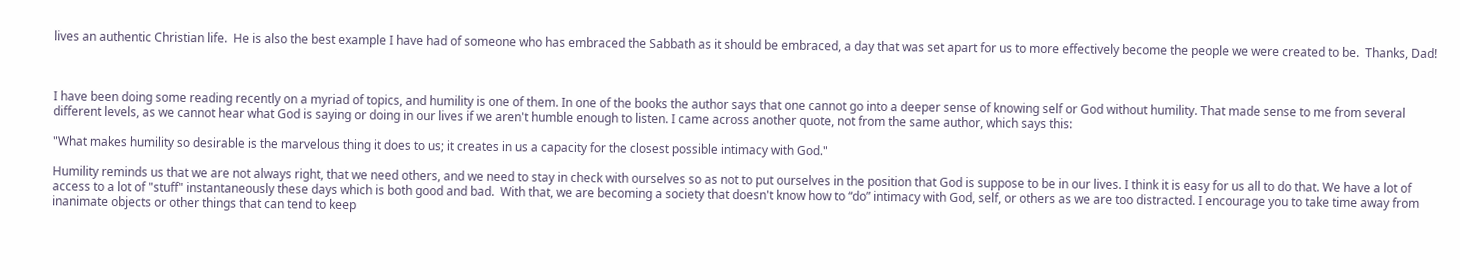lives an authentic Christian life.  He is also the best example I have had of someone who has embraced the Sabbath as it should be embraced, a day that was set apart for us to more effectively become the people we were created to be.  Thanks, Dad!



I have been doing some reading recently on a myriad of topics, and humility is one of them. In one of the books the author says that one cannot go into a deeper sense of knowing self or God without humility. That made sense to me from several different levels, as we cannot hear what God is saying or doing in our lives if we aren't humble enough to listen. I came across another quote, not from the same author, which says this:

"What makes humility so desirable is the marvelous thing it does to us; it creates in us a capacity for the closest possible intimacy with God."

Humility reminds us that we are not always right, that we need others, and we need to stay in check with ourselves so as not to put ourselves in the position that God is suppose to be in our lives. I think it is easy for us all to do that. We have a lot of access to a lot of "stuff" instantaneously these days which is both good and bad.  With that, we are becoming a society that doesn't know how to “do” intimacy with God, self, or others as we are too distracted. I encourage you to take time away from inanimate objects or other things that can tend to keep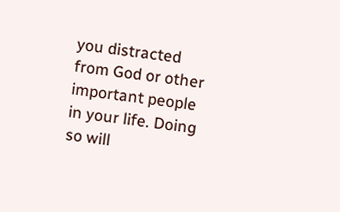you distracted from God or other important people in your life. Doing so will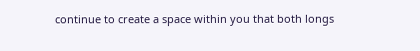continue to create a space within you that both longs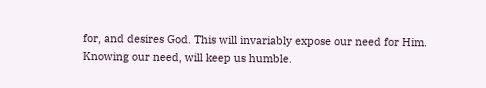for, and desires God. This will invariably expose our need for Him. Knowing our need, will keep us humble.